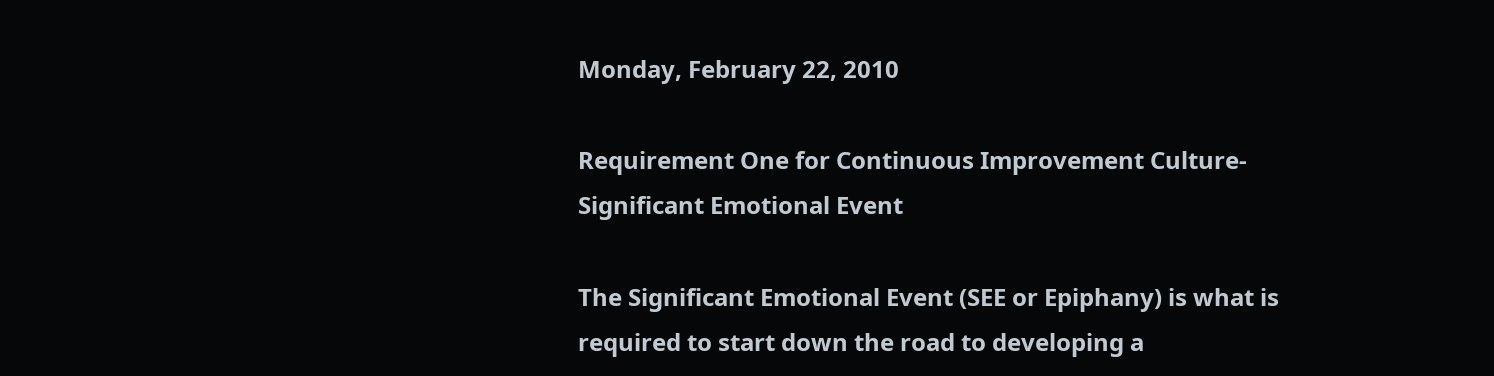Monday, February 22, 2010

Requirement One for Continuous Improvement Culture-Significant Emotional Event

The Significant Emotional Event (SEE or Epiphany) is what is required to start down the road to developing a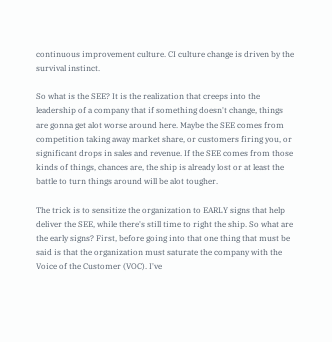continuous improvement culture. CI culture change is driven by the survival instinct.

So what is the SEE? It is the realization that creeps into the leadership of a company that if something doesn't change, things are gonna get alot worse around here. Maybe the SEE comes from competition taking away market share, or customers firing you, or significant drops in sales and revenue. If the SEE comes from those kinds of things, chances are, the ship is already lost or at least the battle to turn things around will be alot tougher.

The trick is to sensitize the organization to EARLY signs that help deliver the SEE, while there's still time to right the ship. So what are the early signs? First, before going into that one thing that must be said is that the organization must saturate the company with the Voice of the Customer (VOC). I've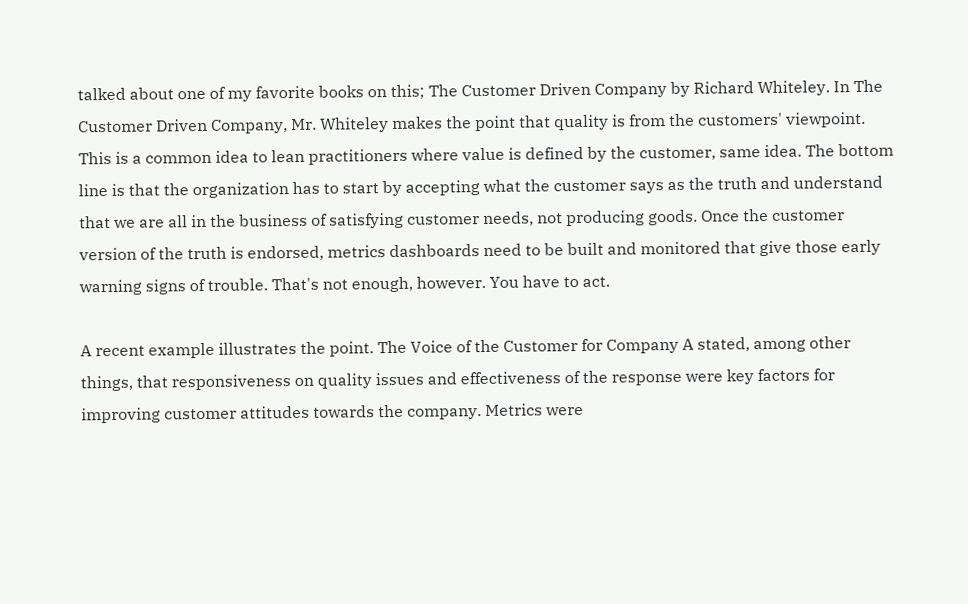talked about one of my favorite books on this; The Customer Driven Company by Richard Whiteley. In The Customer Driven Company, Mr. Whiteley makes the point that quality is from the customers' viewpoint. This is a common idea to lean practitioners where value is defined by the customer, same idea. The bottom line is that the organization has to start by accepting what the customer says as the truth and understand that we are all in the business of satisfying customer needs, not producing goods. Once the customer version of the truth is endorsed, metrics dashboards need to be built and monitored that give those early warning signs of trouble. That's not enough, however. You have to act.

A recent example illustrates the point. The Voice of the Customer for Company A stated, among other things, that responsiveness on quality issues and effectiveness of the response were key factors for improving customer attitudes towards the company. Metrics were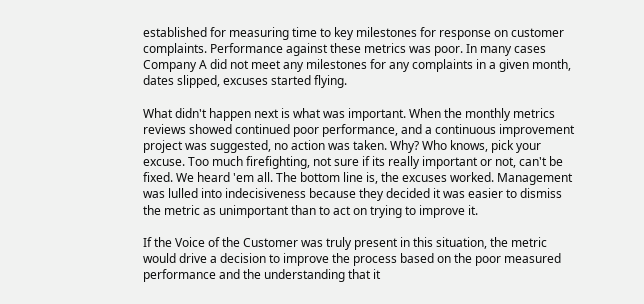established for measuring time to key milestones for response on customer complaints. Performance against these metrics was poor. In many cases Company A did not meet any milestones for any complaints in a given month, dates slipped, excuses started flying.

What didn't happen next is what was important. When the monthly metrics reviews showed continued poor performance, and a continuous improvement project was suggested, no action was taken. Why? Who knows, pick your excuse. Too much firefighting, not sure if its really important or not, can't be fixed. We heard 'em all. The bottom line is, the excuses worked. Management was lulled into indecisiveness because they decided it was easier to dismiss the metric as unimportant than to act on trying to improve it.

If the Voice of the Customer was truly present in this situation, the metric would drive a decision to improve the process based on the poor measured performance and the understanding that it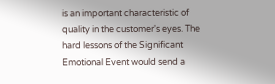is an important characteristic of quality in the customer's eyes. The hard lessons of the Significant Emotional Event would send a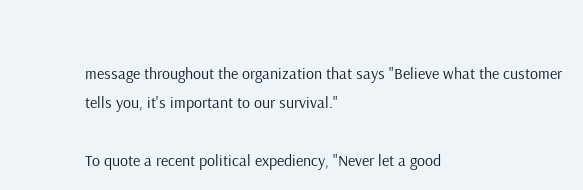message throughout the organization that says "Believe what the customer tells you, it's important to our survival."

To quote a recent political expediency, "Never let a good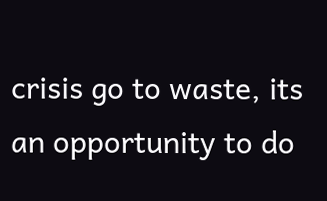crisis go to waste, its an opportunity to do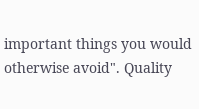important things you would otherwise avoid". Quality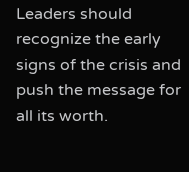Leaders should recognize the early signs of the crisis and push the message for all its worth.